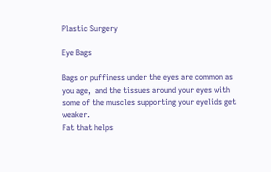Plastic Surgery

Eye Bags

Bags or puffiness under the eyes are common as you age,  and the tissues around your eyes with some of the muscles supporting your eyelids get weaker.
Fat that helps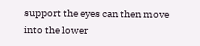support the eyes can then move into the lower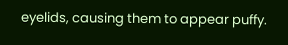eyelids, causing them to appear puffy.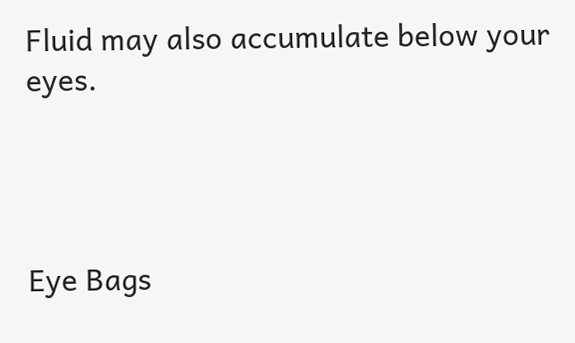Fluid may also accumulate below your eyes.




Eye Bags